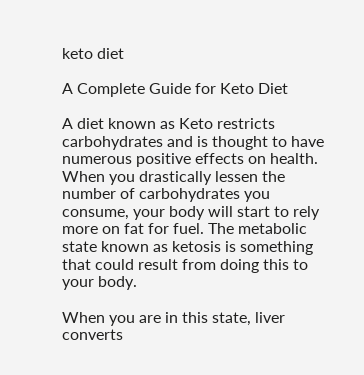keto diet

A Complete Guide for Keto Diet

A diet known as Keto restricts carbohydrates and is thought to have numerous positive effects on health. When you drastically lessen the number of carbohydrates you consume, your body will start to rely more on fat for fuel. The metabolic state known as ketosis is something that could result from doing this to your body.

When you are in this state, liver converts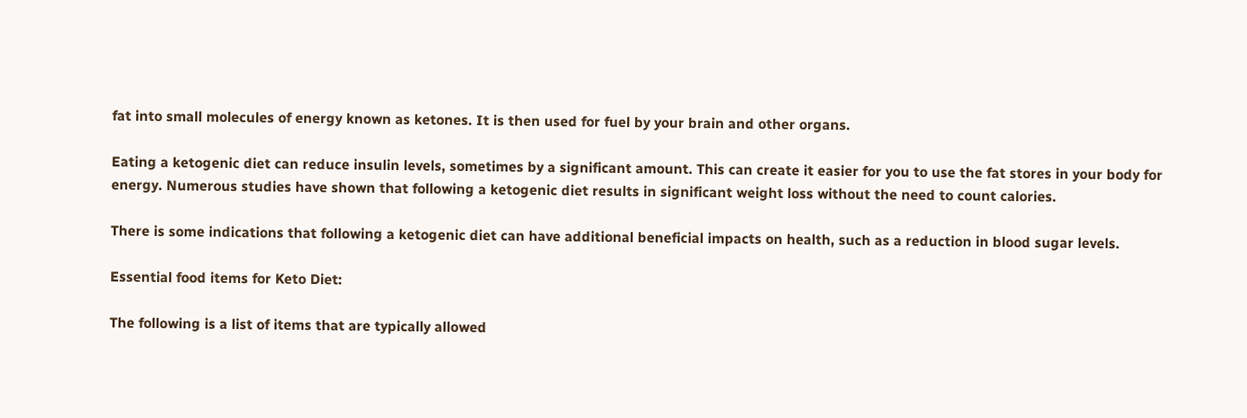fat into small molecules of energy known as ketones. It is then used for fuel by your brain and other organs.

Eating a ketogenic diet can reduce insulin levels, sometimes by a significant amount. This can create it easier for you to use the fat stores in your body for energy. Numerous studies have shown that following a ketogenic diet results in significant weight loss without the need to count calories.

There is some indications that following a ketogenic diet can have additional beneficial impacts on health, such as a reduction in blood sugar levels.

Essential food items for Keto Diet:

The following is a list of items that are typically allowed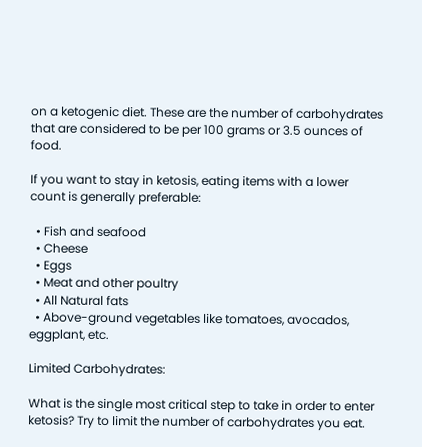on a ketogenic diet. These are the number of carbohydrates that are considered to be per 100 grams or 3.5 ounces of food.

If you want to stay in ketosis, eating items with a lower count is generally preferable:

  • Fish and seafood
  • Cheese
  • Eggs
  • Meat and other poultry
  • All Natural fats
  • Above-ground vegetables like tomatoes, avocados, eggplant, etc.

Limited Carbohydrates:

What is the single most critical step to take in order to enter ketosis? Try to limit the number of carbohydrates you eat.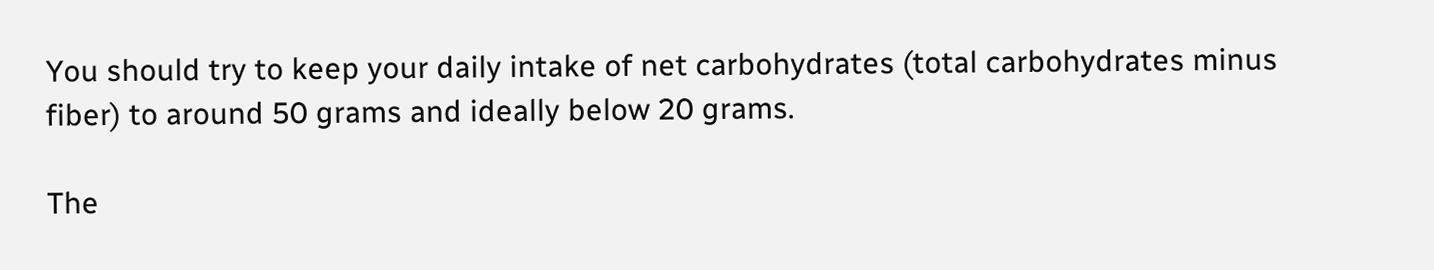You should try to keep your daily intake of net carbohydrates (total carbohydrates minus fiber) to around 50 grams and ideally below 20 grams.

The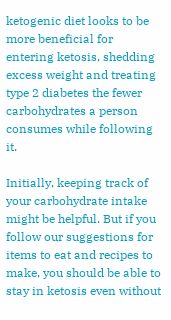ketogenic diet looks to be more beneficial for entering ketosis, shedding excess weight and treating type 2 diabetes the fewer carbohydrates a person consumes while following it.

Initially, keeping track of your carbohydrate intake might be helpful. But if you follow our suggestions for items to eat and recipes to make, you should be able to stay in ketosis even without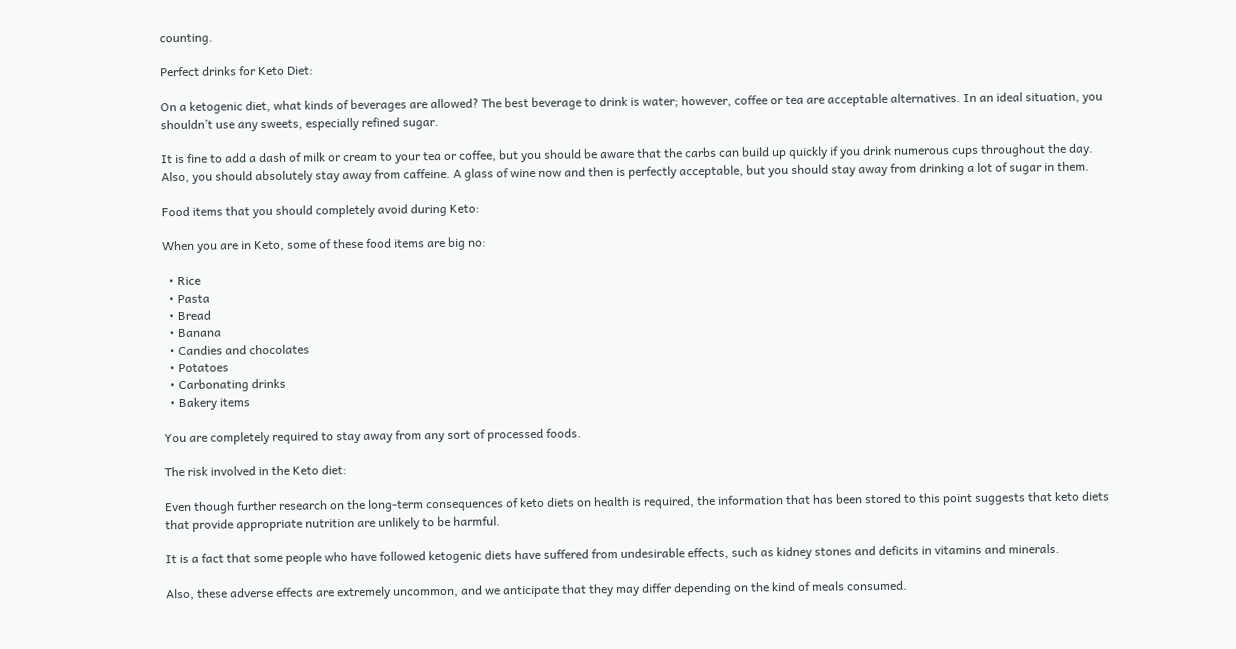counting.

Perfect drinks for Keto Diet:

On a ketogenic diet, what kinds of beverages are allowed? The best beverage to drink is water; however, coffee or tea are acceptable alternatives. In an ideal situation, you shouldn’t use any sweets, especially refined sugar.

It is fine to add a dash of milk or cream to your tea or coffee, but you should be aware that the carbs can build up quickly if you drink numerous cups throughout the day. Also, you should absolutely stay away from caffeine. A glass of wine now and then is perfectly acceptable, but you should stay away from drinking a lot of sugar in them.

Food items that you should completely avoid during Keto:

When you are in Keto, some of these food items are big no:

  • Rice
  • Pasta
  • Bread
  • Banana
  • Candies and chocolates
  • Potatoes
  • Carbonating drinks
  • Bakery items

You are completely required to stay away from any sort of processed foods.

The risk involved in the Keto diet:

Even though further research on the long-term consequences of keto diets on health is required, the information that has been stored to this point suggests that keto diets that provide appropriate nutrition are unlikely to be harmful.

It is a fact that some people who have followed ketogenic diets have suffered from undesirable effects, such as kidney stones and deficits in vitamins and minerals.

Also, these adverse effects are extremely uncommon, and we anticipate that they may differ depending on the kind of meals consumed.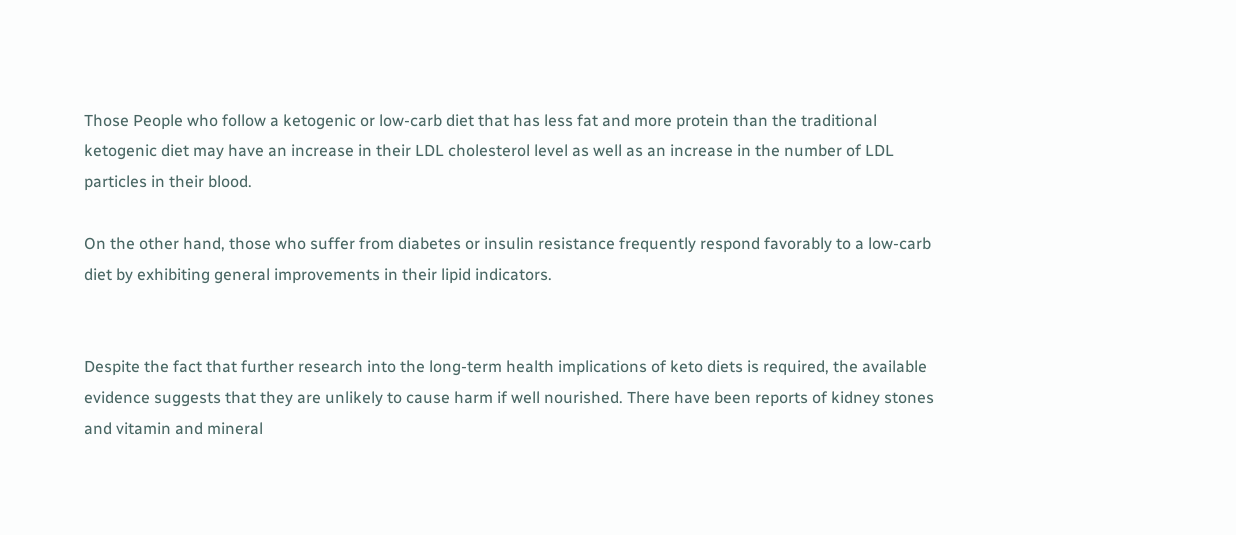Those People who follow a ketogenic or low-carb diet that has less fat and more protein than the traditional ketogenic diet may have an increase in their LDL cholesterol level as well as an increase in the number of LDL particles in their blood.

On the other hand, those who suffer from diabetes or insulin resistance frequently respond favorably to a low-carb diet by exhibiting general improvements in their lipid indicators.


Despite the fact that further research into the long-term health implications of keto diets is required, the available evidence suggests that they are unlikely to cause harm if well nourished. There have been reports of kidney stones and vitamin and mineral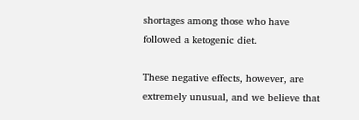shortages among those who have followed a ketogenic diet.

These negative effects, however, are extremely unusual, and we believe that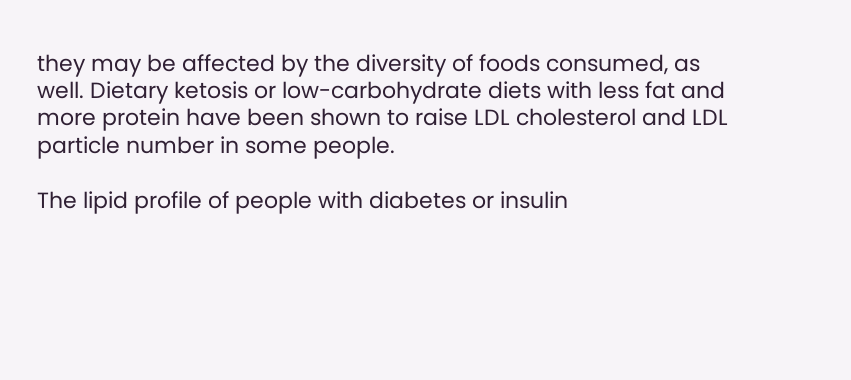they may be affected by the diversity of foods consumed, as well. Dietary ketosis or low-carbohydrate diets with less fat and more protein have been shown to raise LDL cholesterol and LDL particle number in some people.

The lipid profile of people with diabetes or insulin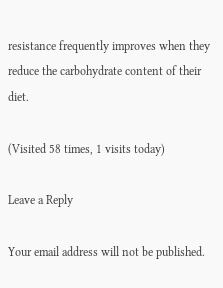resistance frequently improves when they reduce the carbohydrate content of their diet.

(Visited 58 times, 1 visits today)

Leave a Reply

Your email address will not be published.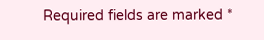Required fields are marked *